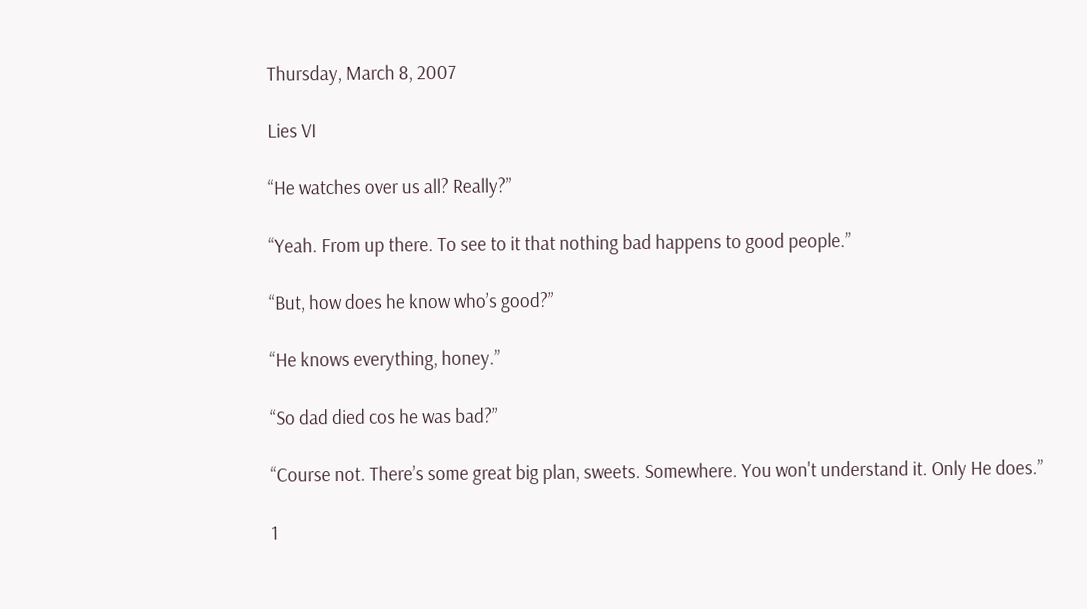Thursday, March 8, 2007

Lies VI

“He watches over us all? Really?”

“Yeah. From up there. To see to it that nothing bad happens to good people.”

“But, how does he know who’s good?”

“He knows everything, honey.”

“So dad died cos he was bad?”

“Course not. There’s some great big plan, sweets. Somewhere. You won't understand it. Only He does.”

1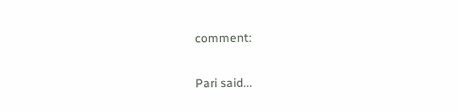comment:

Pari said...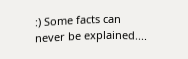:) Some facts can never be explained....